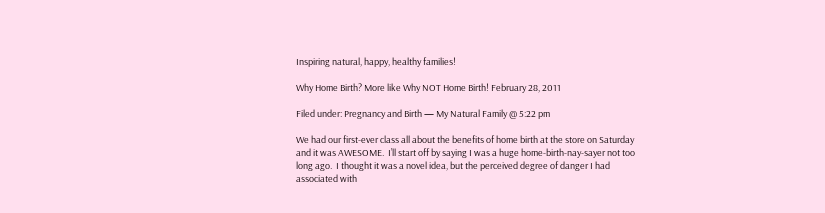Inspiring natural, happy, healthy families!

Why Home Birth? More like Why NOT Home Birth! February 28, 2011

Filed under: Pregnancy and Birth — My Natural Family @ 5:22 pm

We had our first-ever class all about the benefits of home birth at the store on Saturday and it was AWESOME.  I’ll start off by saying I was a huge home-birth-nay-sayer not too long ago.  I thought it was a novel idea, but the perceived degree of danger I had associated with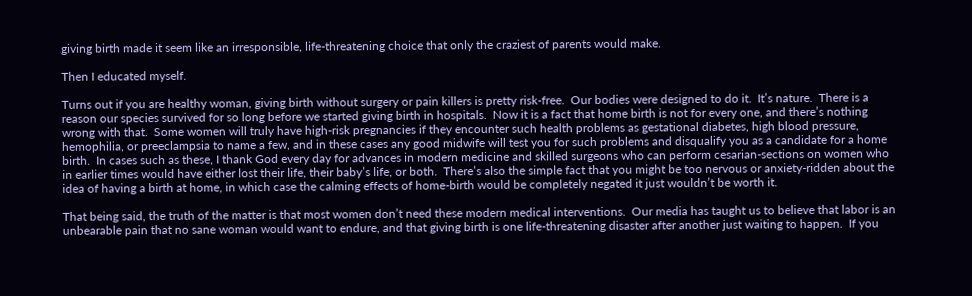giving birth made it seem like an irresponsible, life-threatening choice that only the craziest of parents would make.

Then I educated myself.

Turns out if you are healthy woman, giving birth without surgery or pain killers is pretty risk-free.  Our bodies were designed to do it.  It’s nature.  There is a reason our species survived for so long before we started giving birth in hospitals.  Now it is a fact that home birth is not for every one, and there’s nothing wrong with that.  Some women will truly have high-risk pregnancies if they encounter such health problems as gestational diabetes, high blood pressure, hemophilia, or preeclampsia to name a few, and in these cases any good midwife will test you for such problems and disqualify you as a candidate for a home birth.  In cases such as these, I thank God every day for advances in modern medicine and skilled surgeons who can perform cesarian-sections on women who in earlier times would have either lost their life, their baby’s life, or both.  There’s also the simple fact that you might be too nervous or anxiety-ridden about the idea of having a birth at home, in which case the calming effects of home-birth would be completely negated it just wouldn’t be worth it.

That being said, the truth of the matter is that most women don’t need these modern medical interventions.  Our media has taught us to believe that labor is an unbearable pain that no sane woman would want to endure, and that giving birth is one life-threatening disaster after another just waiting to happen.  If you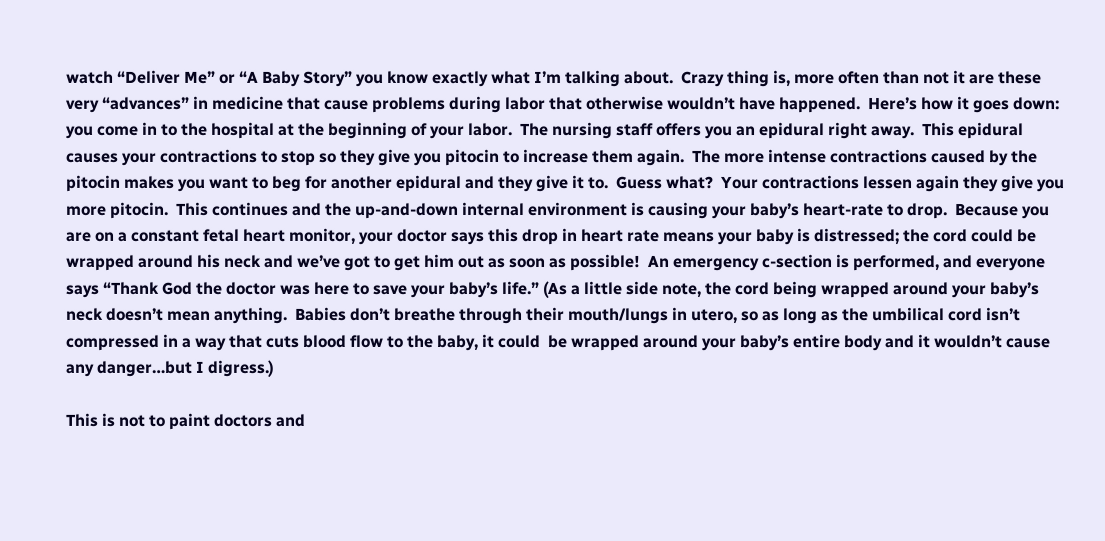watch “Deliver Me” or “A Baby Story” you know exactly what I’m talking about.  Crazy thing is, more often than not it are these very “advances” in medicine that cause problems during labor that otherwise wouldn’t have happened.  Here’s how it goes down: you come in to the hospital at the beginning of your labor.  The nursing staff offers you an epidural right away.  This epidural causes your contractions to stop so they give you pitocin to increase them again.  The more intense contractions caused by the pitocin makes you want to beg for another epidural and they give it to.  Guess what?  Your contractions lessen again they give you more pitocin.  This continues and the up-and-down internal environment is causing your baby’s heart-rate to drop.  Because you are on a constant fetal heart monitor, your doctor says this drop in heart rate means your baby is distressed; the cord could be wrapped around his neck and we’ve got to get him out as soon as possible!  An emergency c-section is performed, and everyone says “Thank God the doctor was here to save your baby’s life.” (As a little side note, the cord being wrapped around your baby’s neck doesn’t mean anything.  Babies don’t breathe through their mouth/lungs in utero, so as long as the umbilical cord isn’t compressed in a way that cuts blood flow to the baby, it could  be wrapped around your baby’s entire body and it wouldn’t cause any danger…but I digress.)

This is not to paint doctors and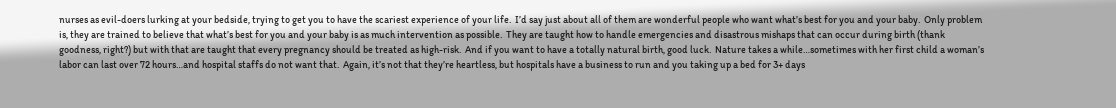nurses as evil-doers lurking at your bedside, trying to get you to have the scariest experience of your life.  I’d say just about all of them are wonderful people who want what’s best for you and your baby.  Only problem is, they are trained to believe that what’s best for you and your baby is as much intervention as possible.  They are taught how to handle emergencies and disastrous mishaps that can occur during birth (thank goodness, right?) but with that are taught that every pregnancy should be treated as high-risk.  And if you want to have a totally natural birth, good luck.  Nature takes a while…sometimes with her first child a woman’s labor can last over 72 hours…and hospital staffs do not want that.  Again, it’s not that they’re heartless, but hospitals have a business to run and you taking up a bed for 3+ days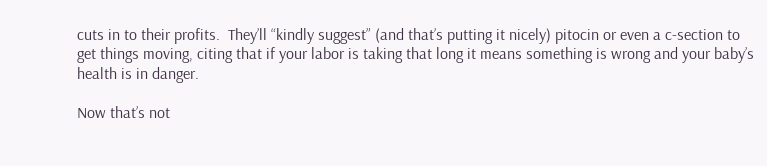cuts in to their profits.  They’ll “kindly suggest” (and that’s putting it nicely) pitocin or even a c-section to get things moving, citing that if your labor is taking that long it means something is wrong and your baby’s health is in danger.

Now that’s not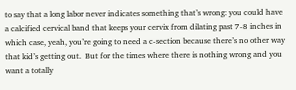to say that a long labor never indicates something that’s wrong: you could have a calcified cervical band that keeps your cervix from dilating past 7-8 inches in which case, yeah, you’re going to need a c-section because there’s no other way that kid’s getting out.  But for the times where there is nothing wrong and you want a totally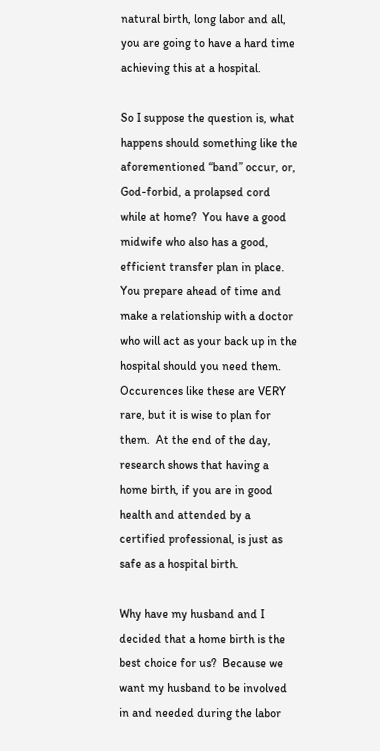natural birth, long labor and all, you are going to have a hard time achieving this at a hospital.

So I suppose the question is, what happens should something like the aforementioned “band” occur, or, God-forbid, a prolapsed cord while at home?  You have a good midwife who also has a good, efficient transfer plan in place.  You prepare ahead of time and make a relationship with a doctor who will act as your back up in the hospital should you need them.  Occurences like these are VERY rare, but it is wise to plan for them.  At the end of the day, research shows that having a home birth, if you are in good health and attended by a certified professional, is just as safe as a hospital birth.

Why have my husband and I decided that a home birth is the  best choice for us?  Because we want my husband to be involved in and needed during the labor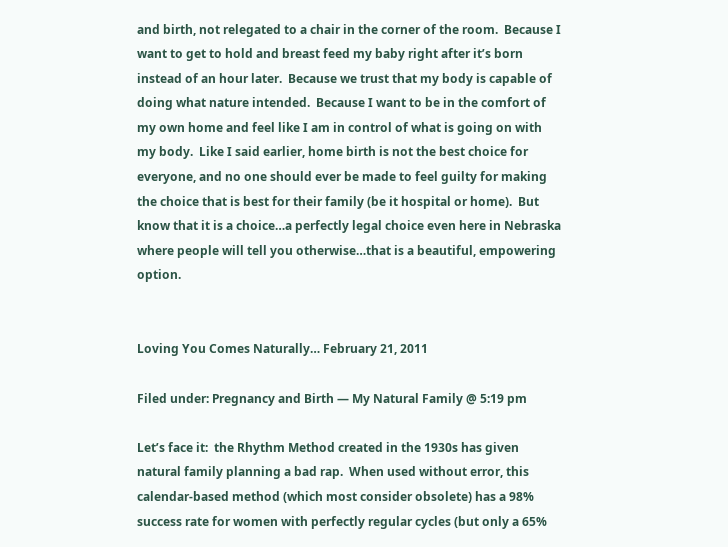and birth, not relegated to a chair in the corner of the room.  Because I want to get to hold and breast feed my baby right after it’s born instead of an hour later.  Because we trust that my body is capable of doing what nature intended.  Because I want to be in the comfort of my own home and feel like I am in control of what is going on with my body.  Like I said earlier, home birth is not the best choice for everyone, and no one should ever be made to feel guilty for making the choice that is best for their family (be it hospital or home).  But know that it is a choice…a perfectly legal choice even here in Nebraska where people will tell you otherwise…that is a beautiful, empowering option.


Loving You Comes Naturally… February 21, 2011

Filed under: Pregnancy and Birth — My Natural Family @ 5:19 pm

Let’s face it:  the Rhythm Method created in the 1930s has given natural family planning a bad rap.  When used without error, this calendar-based method (which most consider obsolete) has a 98% success rate for women with perfectly regular cycles (but only a 65%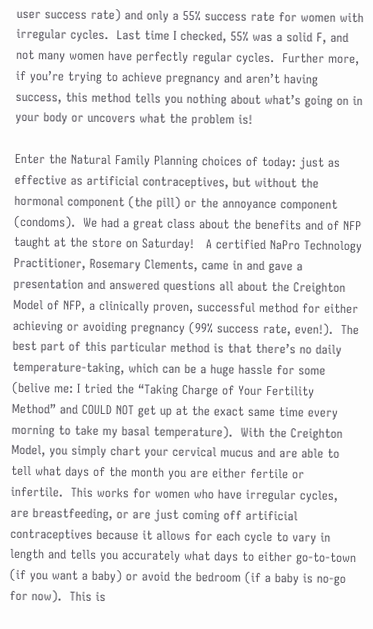user success rate) and only a 55% success rate for women with irregular cycles.  Last time I checked, 55% was a solid F, and not many women have perfectly regular cycles.  Further more, if you’re trying to achieve pregnancy and aren’t having success, this method tells you nothing about what’s going on in your body or uncovers what the problem is!

Enter the Natural Family Planning choices of today: just as effective as artificial contraceptives, but without the hormonal component (the pill) or the annoyance component (condoms).  We had a great class about the benefits and of NFP taught at the store on Saturday!   A certified NaPro Technology Practitioner, Rosemary Clements, came in and gave a presentation and answered questions all about the Creighton Model of NFP, a clinically proven, successful method for either achieving or avoiding pregnancy (99% success rate, even!).  The best part of this particular method is that there’s no daily temperature-taking, which can be a huge hassle for some (belive me: I tried the “Taking Charge of Your Fertility Method” and COULD NOT get up at the exact same time every morning to take my basal temperature).  With the Creighton Model, you simply chart your cervical mucus and are able to tell what days of the month you are either fertile or infertile.  This works for women who have irregular cycles, are breastfeeding, or are just coming off artificial contraceptives because it allows for each cycle to vary in length and tells you accurately what days to either go-to-town (if you want a baby) or avoid the bedroom (if a baby is no-go for now).  This is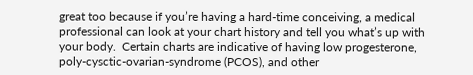great too because if you’re having a hard-time conceiving, a medical professional can look at your chart history and tell you what’s up with your body.  Certain charts are indicative of having low progesterone, poly-cysctic-ovarian-syndrome (PCOS), and other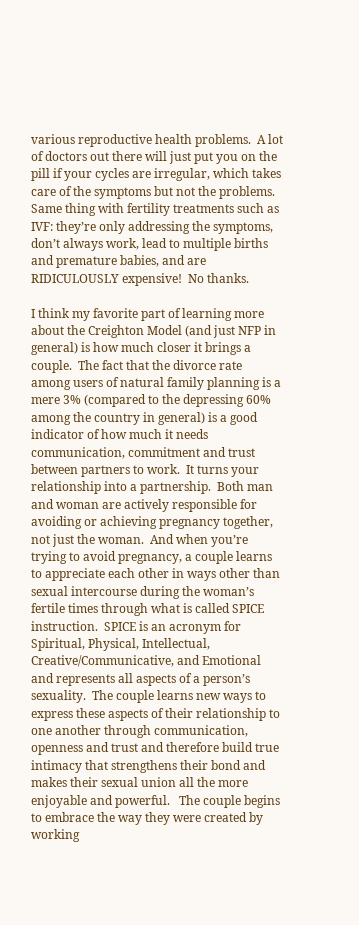various reproductive health problems.  A lot of doctors out there will just put you on the pill if your cycles are irregular, which takes care of the symptoms but not the problems.  Same thing with fertility treatments such as IVF: they’re only addressing the symptoms, don’t always work, lead to multiple births and premature babies, and are RIDICULOUSLY expensive!  No thanks.

I think my favorite part of learning more about the Creighton Model (and just NFP in general) is how much closer it brings a couple.  The fact that the divorce rate among users of natural family planning is a mere 3% (compared to the depressing 60% among the country in general) is a good indicator of how much it needs communication, commitment and trust between partners to work.  It turns your relationship into a partnership.  Both man and woman are actively responsible for avoiding or achieving pregnancy together, not just the woman.  And when you’re trying to avoid pregnancy, a couple learns to appreciate each other in ways other than sexual intercourse during the woman’s fertile times through what is called SPICE instruction.  SPICE is an acronym for Spiritual, Physical, Intellectual, Creative/Communicative, and Emotional and represents all aspects of a person’s sexuality.  The couple learns new ways to express these aspects of their relationship to one another through communication, openness and trust and therefore build true intimacy that strengthens their bond and makes their sexual union all the more enjoyable and powerful.   The couple begins to embrace the way they were created by working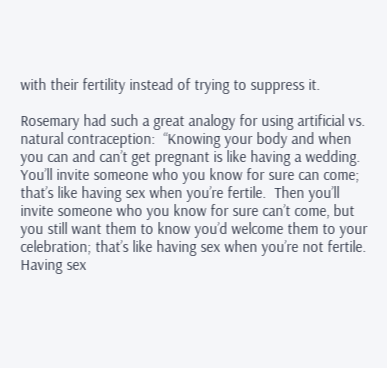with their fertility instead of trying to suppress it.

Rosemary had such a great analogy for using artificial vs. natural contraception:  “Knowing your body and when you can and can’t get pregnant is like having a wedding.  You’ll invite someone who you know for sure can come; that’s like having sex when you’re fertile.  Then you’ll invite someone who you know for sure can’t come, but you still want them to know you’d welcome them to your celebration; that’s like having sex when you’re not fertile.  Having sex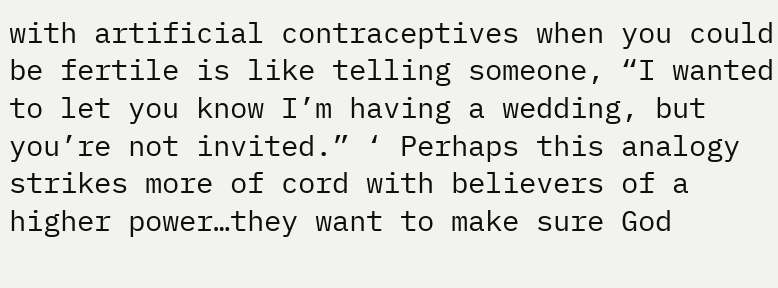with artificial contraceptives when you could be fertile is like telling someone, “I wanted to let you know I’m having a wedding, but you’re not invited.” ‘ Perhaps this analogy strikes more of cord with believers of a higher power…they want to make sure God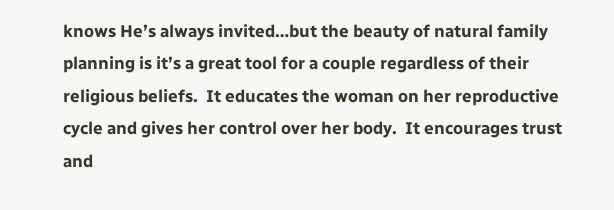knows He’s always invited…but the beauty of natural family planning is it’s a great tool for a couple regardless of their religious beliefs.  It educates the woman on her reproductive cycle and gives her control over her body.  It encourages trust and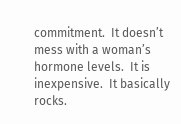commitment.  It doesn’t mess with a woman’s hormone levels.  It is inexpensive.  It basically rocks.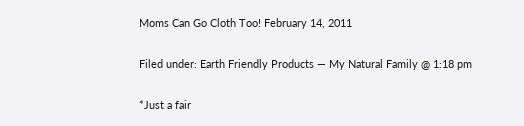Moms Can Go Cloth Too! February 14, 2011

Filed under: Earth Friendly Products — My Natural Family @ 1:18 pm

*Just a fair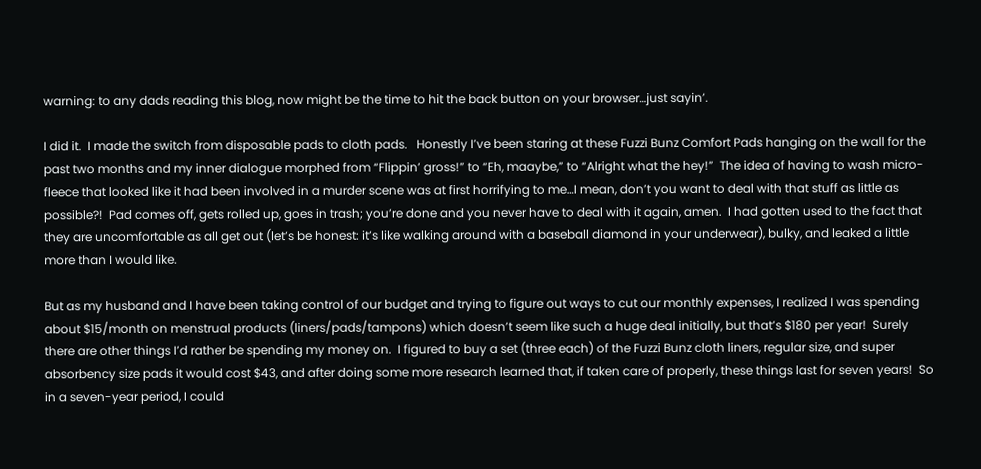warning: to any dads reading this blog, now might be the time to hit the back button on your browser…just sayin’.

I did it.  I made the switch from disposable pads to cloth pads.   Honestly I’ve been staring at these Fuzzi Bunz Comfort Pads hanging on the wall for the past two months and my inner dialogue morphed from “Flippin’ gross!” to “Eh, maaybe,” to “Alright what the hey!”  The idea of having to wash micro-fleece that looked like it had been involved in a murder scene was at first horrifying to me…I mean, don’t you want to deal with that stuff as little as possible?!  Pad comes off, gets rolled up, goes in trash; you’re done and you never have to deal with it again, amen.  I had gotten used to the fact that they are uncomfortable as all get out (let’s be honest: it’s like walking around with a baseball diamond in your underwear), bulky, and leaked a little more than I would like.

But as my husband and I have been taking control of our budget and trying to figure out ways to cut our monthly expenses, I realized I was spending about $15/month on menstrual products (liners/pads/tampons) which doesn’t seem like such a huge deal initially, but that’s $180 per year!  Surely there are other things I’d rather be spending my money on.  I figured to buy a set (three each) of the Fuzzi Bunz cloth liners, regular size, and super absorbency size pads it would cost $43, and after doing some more research learned that, if taken care of properly, these things last for seven years!  So in a seven-year period, I could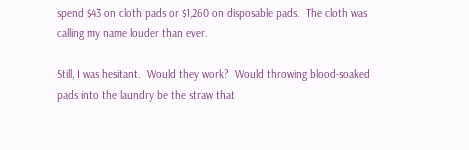spend $43 on cloth pads or $1,260 on disposable pads.  The cloth was calling my name louder than ever.

Still, I was hesitant.  Would they work?  Would throwing blood-soaked pads into the laundry be the straw that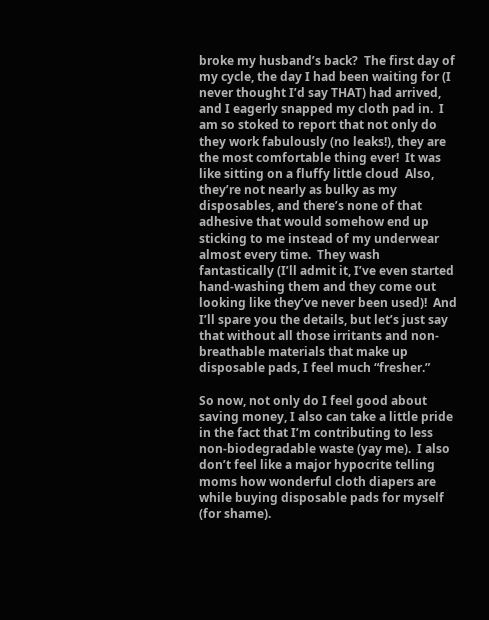broke my husband’s back?  The first day of my cycle, the day I had been waiting for (I never thought I’d say THAT) had arrived, and I eagerly snapped my cloth pad in.  I am so stoked to report that not only do they work fabulously (no leaks!), they are the most comfortable thing ever!  It was like sitting on a fluffy little cloud  Also, they’re not nearly as bulky as my disposables, and there’s none of that adhesive that would somehow end up sticking to me instead of my underwear almost every time.  They wash fantastically (I’ll admit it, I’ve even started hand-washing them and they come out looking like they’ve never been used)!  And I’ll spare you the details, but let’s just say that without all those irritants and non-breathable materials that make up disposable pads, I feel much “fresher.”

So now, not only do I feel good about saving money, I also can take a little pride in the fact that I’m contributing to less non-biodegradable waste (yay me).  I also don’t feel like a major hypocrite telling moms how wonderful cloth diapers are while buying disposable pads for myself (for shame).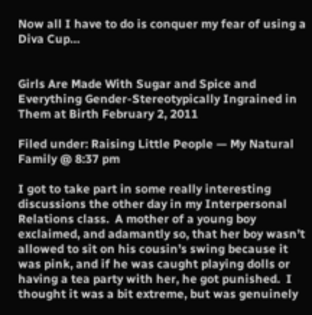Now all I have to do is conquer my fear of using a Diva Cup…


Girls Are Made With Sugar and Spice and Everything Gender-Stereotypically Ingrained in Them at Birth February 2, 2011

Filed under: Raising Little People — My Natural Family @ 8:37 pm

I got to take part in some really interesting discussions the other day in my Interpersonal Relations class.  A mother of a young boy exclaimed, and adamantly so, that her boy wasn’t allowed to sit on his cousin’s swing because it was pink, and if he was caught playing dolls or having a tea party with her, he got punished.  I thought it was a bit extreme, but was genuinely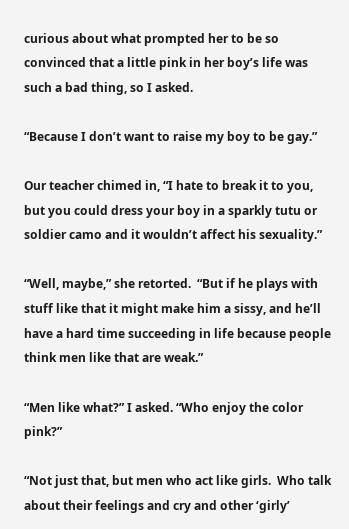curious about what prompted her to be so convinced that a little pink in her boy’s life was such a bad thing, so I asked.

“Because I don’t want to raise my boy to be gay.”

Our teacher chimed in, “I hate to break it to you, but you could dress your boy in a sparkly tutu or soldier camo and it wouldn’t affect his sexuality.”

“Well, maybe,” she retorted.  “But if he plays with stuff like that it might make him a sissy, and he’ll have a hard time succeeding in life because people think men like that are weak.”

“Men like what?” I asked. “Who enjoy the color pink?”

“Not just that, but men who act like girls.  Who talk about their feelings and cry and other ‘girly’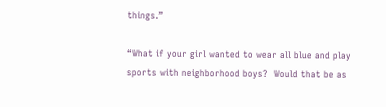things.”

“What if your girl wanted to wear all blue and play sports with neighborhood boys?  Would that be as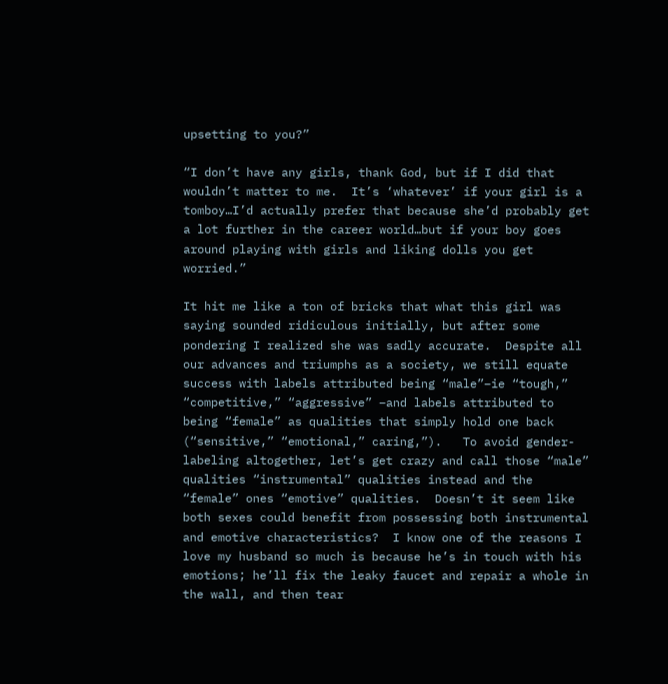upsetting to you?”

“I don’t have any girls, thank God, but if I did that wouldn’t matter to me.  It’s ‘whatever’ if your girl is a tomboy…I’d actually prefer that because she’d probably get a lot further in the career world…but if your boy goes around playing with girls and liking dolls you get worried.”

It hit me like a ton of bricks that what this girl was saying sounded ridiculous initially, but after some pondering I realized she was sadly accurate.  Despite all our advances and triumphs as a society, we still equate success with labels attributed being “male”–ie “tough,” “competitive,” “aggressive” –and labels attributed to being “female” as qualities that simply hold one back (“sensitive,” “emotional,” caring,”).   To avoid gender-labeling altogether, let’s get crazy and call those “male” qualities “instrumental” qualities instead and the “female” ones “emotive” qualities.  Doesn’t it seem like both sexes could benefit from possessing both instrumental and emotive characteristics?  I know one of the reasons I love my husband so much is because he’s in touch with his emotions; he’ll fix the leaky faucet and repair a whole in the wall, and then tear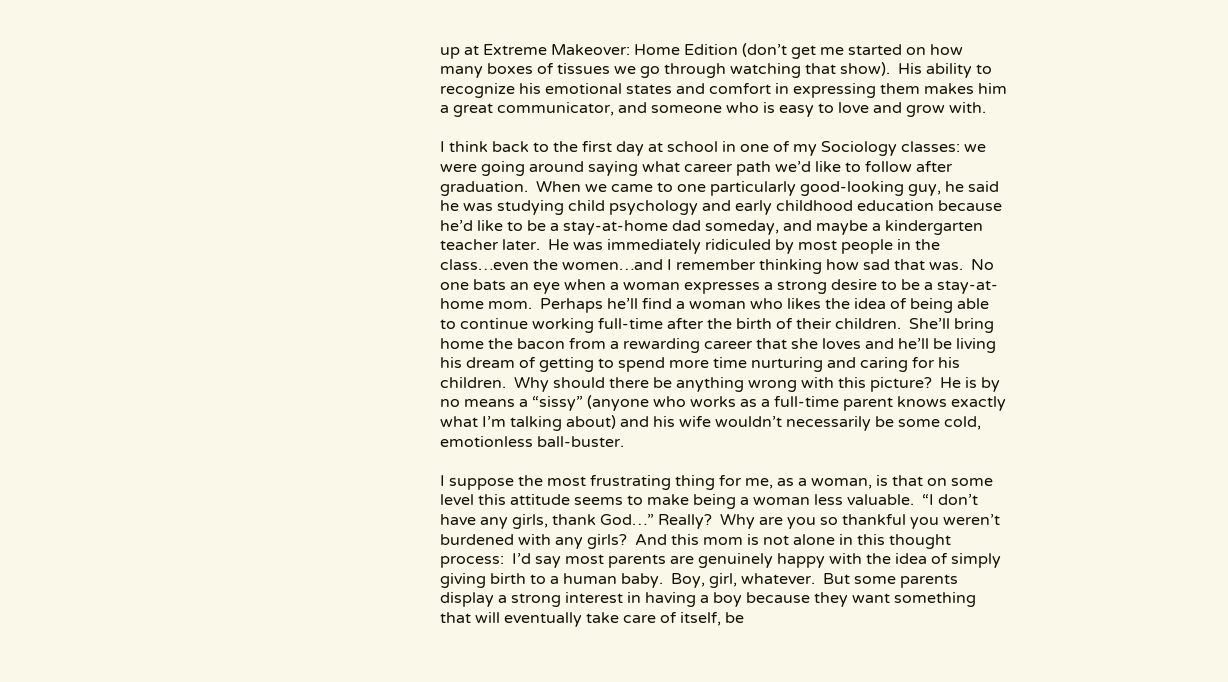up at Extreme Makeover: Home Edition (don’t get me started on how many boxes of tissues we go through watching that show).  His ability to recognize his emotional states and comfort in expressing them makes him a great communicator, and someone who is easy to love and grow with.

I think back to the first day at school in one of my Sociology classes: we were going around saying what career path we’d like to follow after graduation.  When we came to one particularly good-looking guy, he said he was studying child psychology and early childhood education because he’d like to be a stay-at-home dad someday, and maybe a kindergarten teacher later.  He was immediately ridiculed by most people in the class…even the women…and I remember thinking how sad that was.  No one bats an eye when a woman expresses a strong desire to be a stay-at-home mom.  Perhaps he’ll find a woman who likes the idea of being able to continue working full-time after the birth of their children.  She’ll bring home the bacon from a rewarding career that she loves and he’ll be living his dream of getting to spend more time nurturing and caring for his children.  Why should there be anything wrong with this picture?  He is by no means a “sissy” (anyone who works as a full-time parent knows exactly what I’m talking about) and his wife wouldn’t necessarily be some cold, emotionless ball-buster.

I suppose the most frustrating thing for me, as a woman, is that on some level this attitude seems to make being a woman less valuable.  “I don’t have any girls, thank God…” Really?  Why are you so thankful you weren’t burdened with any girls?  And this mom is not alone in this thought process:  I’d say most parents are genuinely happy with the idea of simply giving birth to a human baby.  Boy, girl, whatever.  But some parents display a strong interest in having a boy because they want something that will eventually take care of itself, be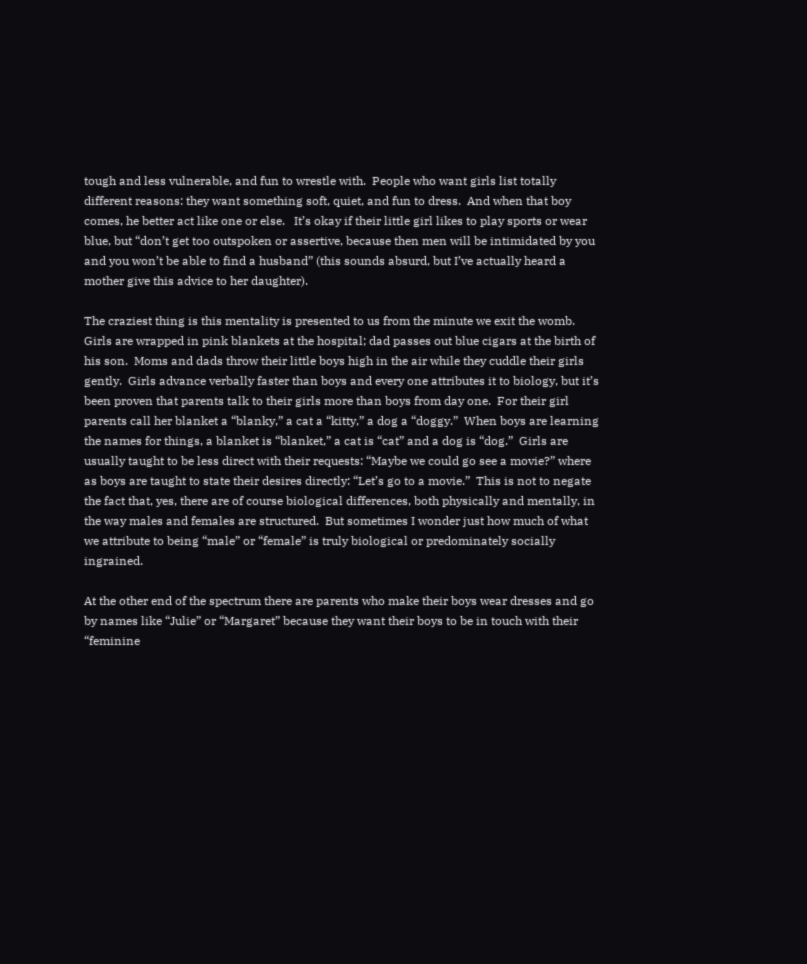tough and less vulnerable, and fun to wrestle with.  People who want girls list totally different reasons: they want something soft, quiet, and fun to dress.  And when that boy comes, he better act like one or else.   It’s okay if their little girl likes to play sports or wear blue, but “don’t get too outspoken or assertive, because then men will be intimidated by you and you won’t be able to find a husband” (this sounds absurd, but I’ve actually heard a mother give this advice to her daughter).

The craziest thing is this mentality is presented to us from the minute we exit the womb.  Girls are wrapped in pink blankets at the hospital; dad passes out blue cigars at the birth of his son.  Moms and dads throw their little boys high in the air while they cuddle their girls gently.  Girls advance verbally faster than boys and every one attributes it to biology, but it’s been proven that parents talk to their girls more than boys from day one.  For their girl parents call her blanket a “blanky,” a cat a “kitty,” a dog a “doggy.”  When boys are learning the names for things, a blanket is “blanket,” a cat is “cat” and a dog is “dog.”  Girls are usually taught to be less direct with their requests: “Maybe we could go see a movie?” where as boys are taught to state their desires directly: “Let’s go to a movie.”  This is not to negate the fact that, yes, there are of course biological differences, both physically and mentally, in the way males and females are structured.  But sometimes I wonder just how much of what we attribute to being “male” or “female” is truly biological or predominately socially ingrained.

At the other end of the spectrum there are parents who make their boys wear dresses and go by names like “Julie” or “Margaret” because they want their boys to be in touch with their “feminine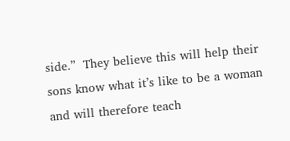side.”  They believe this will help their sons know what it’s like to be a woman and will therefore teach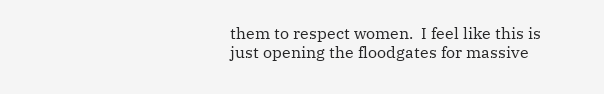them to respect women.  I feel like this is just opening the floodgates for massive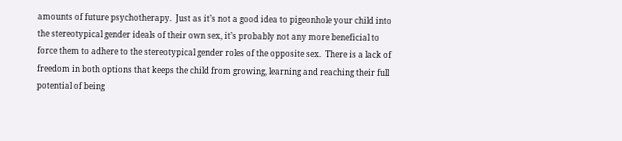amounts of future psychotherapy.  Just as it’s not a good idea to pigeonhole your child into the stereotypical gender ideals of their own sex, it’s probably not any more beneficial to force them to adhere to the stereotypical gender roles of the opposite sex.  There is a lack of freedom in both options that keeps the child from growing, learning and reaching their full potential of being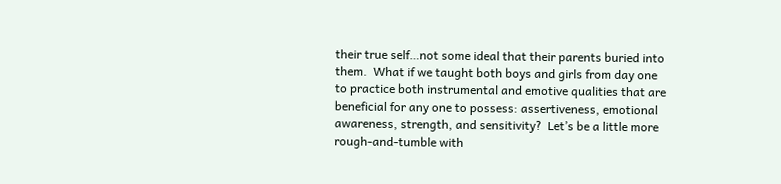their true self…not some ideal that their parents buried into them.  What if we taught both boys and girls from day one to practice both instrumental and emotive qualities that are beneficial for any one to possess: assertiveness, emotional awareness, strength, and sensitivity?  Let’s be a little more rough-and-tumble with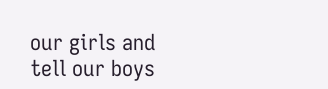our girls and tell our boys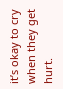it’s okay to cry when they get hurt.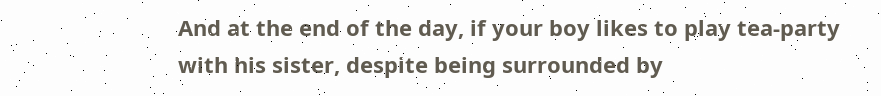And at the end of the day, if your boy likes to play tea-party with his sister, despite being surrounded by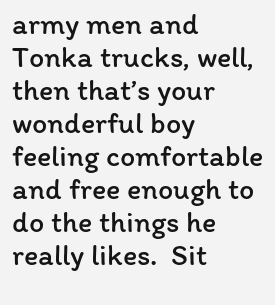army men and Tonka trucks, well, then that’s your wonderful boy feeling comfortable and free enough to do the things he really likes.  Sit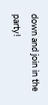down and join in the party!